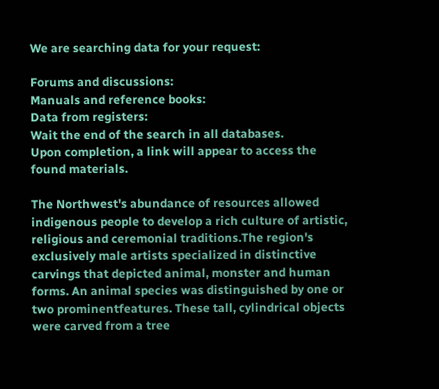We are searching data for your request:

Forums and discussions:
Manuals and reference books:
Data from registers:
Wait the end of the search in all databases.
Upon completion, a link will appear to access the found materials.

The Northwest's abundance of resources allowed indigenous people to develop a rich culture of artistic, religious and ceremonial traditions.The region's exclusively male artists specialized in distinctive carvings that depicted animal, monster and human forms. An animal species was distinguished by one or two prominentfeatures. These tall, cylindrical objects were carved from a tree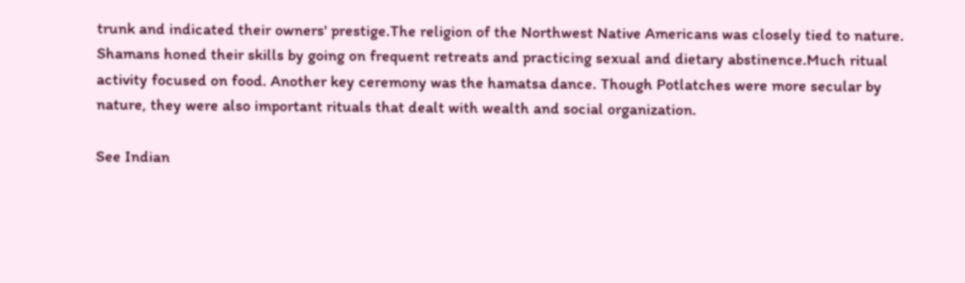trunk and indicated their owners' prestige.The religion of the Northwest Native Americans was closely tied to nature. Shamans honed their skills by going on frequent retreats and practicing sexual and dietary abstinence.Much ritual activity focused on food. Another key ceremony was the hamatsa dance. Though Potlatches were more secular by nature, they were also important rituals that dealt with wealth and social organization.

See Indian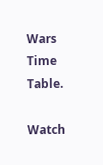Wars Time Table.

Watch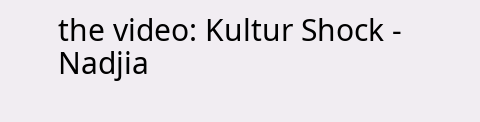the video: Kultur Shock - Nadjia